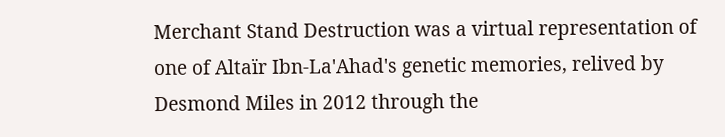Merchant Stand Destruction was a virtual representation of one of Altaïr Ibn-La'Ahad's genetic memories, relived by Desmond Miles in 2012 through the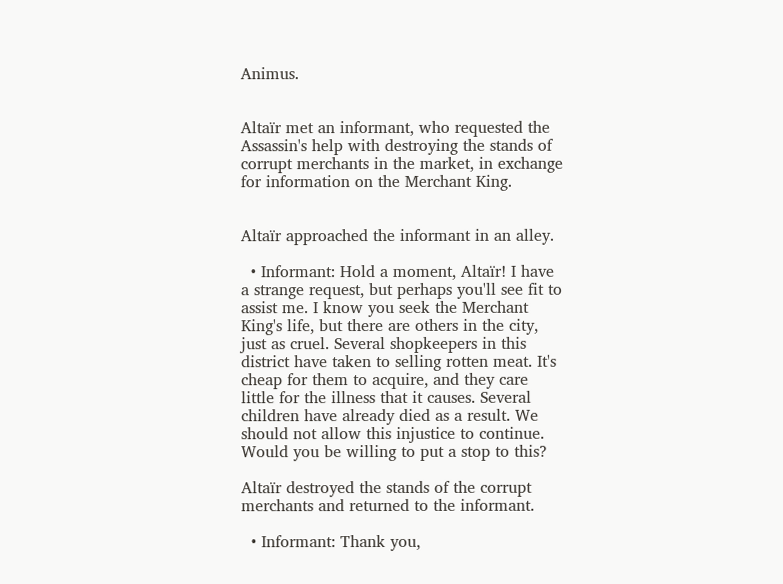Animus.


Altaïr met an informant, who requested the Assassin's help with destroying the stands of corrupt merchants in the market, in exchange for information on the Merchant King.


Altaïr approached the informant in an alley.

  • Informant: Hold a moment, Altaïr! I have a strange request, but perhaps you'll see fit to assist me. I know you seek the Merchant King's life, but there are others in the city, just as cruel. Several shopkeepers in this district have taken to selling rotten meat. It's cheap for them to acquire, and they care little for the illness that it causes. Several children have already died as a result. We should not allow this injustice to continue. Would you be willing to put a stop to this?

Altaïr destroyed the stands of the corrupt merchants and returned to the informant.

  • Informant: Thank you,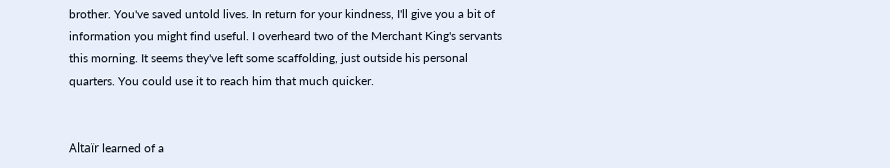brother. You've saved untold lives. In return for your kindness, I'll give you a bit of information you might find useful. I overheard two of the Merchant King's servants this morning. It seems they've left some scaffolding, just outside his personal quarters. You could use it to reach him that much quicker.


Altaïr learned of a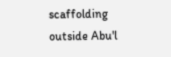scaffolding outside Abu'l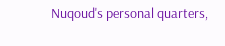Nuqoud's personal quarters,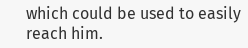which could be used to easily reach him.